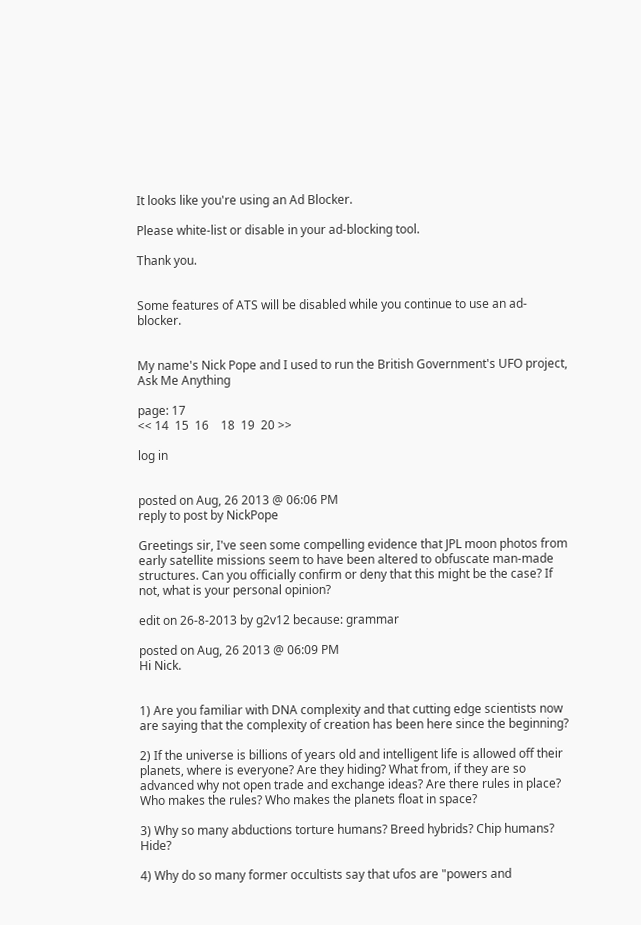It looks like you're using an Ad Blocker.

Please white-list or disable in your ad-blocking tool.

Thank you.


Some features of ATS will be disabled while you continue to use an ad-blocker.


My name's Nick Pope and I used to run the British Government's UFO project, Ask Me Anything

page: 17
<< 14  15  16    18  19  20 >>

log in


posted on Aug, 26 2013 @ 06:06 PM
reply to post by NickPope

Greetings sir, I've seen some compelling evidence that JPL moon photos from early satellite missions seem to have been altered to obfuscate man-made structures. Can you officially confirm or deny that this might be the case? If not, what is your personal opinion?

edit on 26-8-2013 by g2v12 because: grammar

posted on Aug, 26 2013 @ 06:09 PM
Hi Nick.


1) Are you familiar with DNA complexity and that cutting edge scientists now are saying that the complexity of creation has been here since the beginning?

2) If the universe is billions of years old and intelligent life is allowed off their planets, where is everyone? Are they hiding? What from, if they are so advanced why not open trade and exchange ideas? Are there rules in place? Who makes the rules? Who makes the planets float in space?

3) Why so many abductions torture humans? Breed hybrids? Chip humans? Hide?

4) Why do so many former occultists say that ufos are "powers and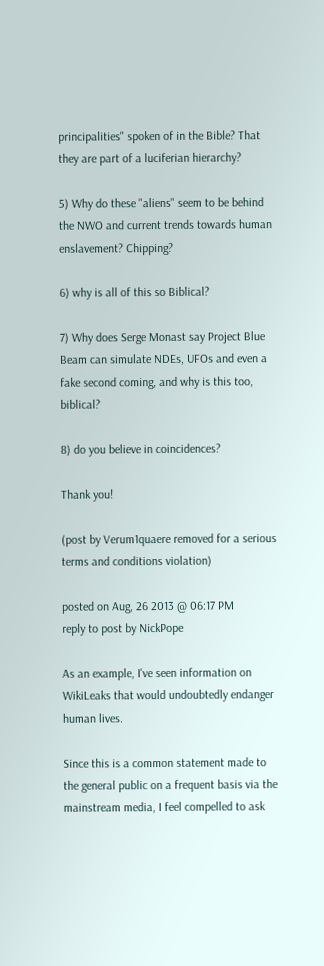principalities" spoken of in the Bible? That they are part of a luciferian hierarchy?

5) Why do these "aliens" seem to be behind the NWO and current trends towards human enslavement? Chipping?

6) why is all of this so Biblical?

7) Why does Serge Monast say Project Blue Beam can simulate NDEs, UFOs and even a fake second coming, and why is this too, biblical?

8) do you believe in coincidences?

Thank you!

(post by Verum1quaere removed for a serious terms and conditions violation)

posted on Aug, 26 2013 @ 06:17 PM
reply to post by NickPope

As an example, I've seen information on WikiLeaks that would undoubtedly endanger human lives.

Since this is a common statement made to the general public on a frequent basis via the mainstream media, I feel compelled to ask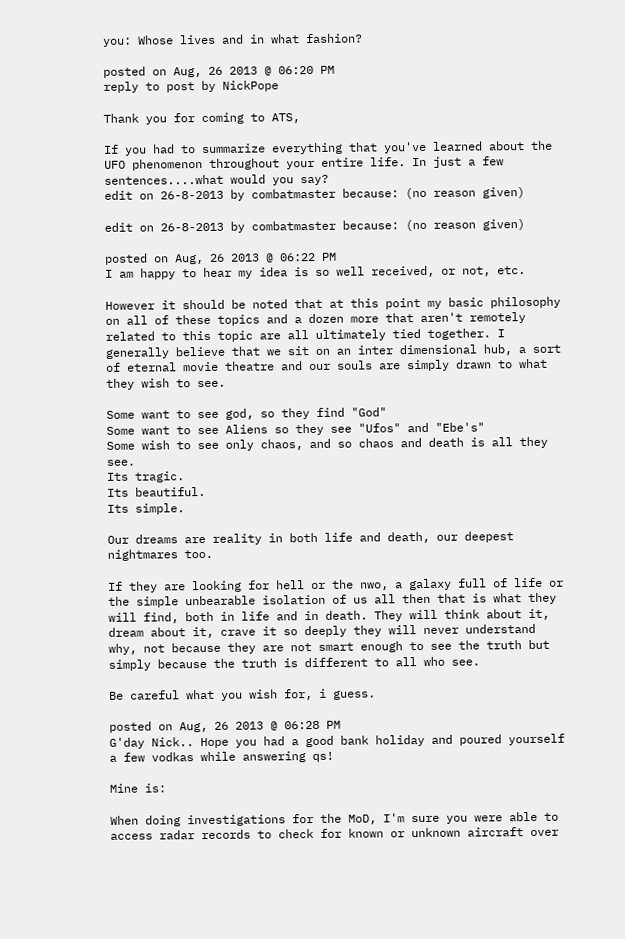you: Whose lives and in what fashion?

posted on Aug, 26 2013 @ 06:20 PM
reply to post by NickPope

Thank you for coming to ATS,

If you had to summarize everything that you've learned about the UFO phenomenon throughout your entire life. In just a few sentences....what would you say?
edit on 26-8-2013 by combatmaster because: (no reason given)

edit on 26-8-2013 by combatmaster because: (no reason given)

posted on Aug, 26 2013 @ 06:22 PM
I am happy to hear my idea is so well received, or not, etc.

However it should be noted that at this point my basic philosophy on all of these topics and a dozen more that aren't remotely related to this topic are all ultimately tied together. I generally believe that we sit on an inter dimensional hub, a sort of eternal movie theatre and our souls are simply drawn to what they wish to see.

Some want to see god, so they find "God"
Some want to see Aliens so they see "Ufos" and "Ebe's"
Some wish to see only chaos, and so chaos and death is all they see.
Its tragic.
Its beautiful.
Its simple.

Our dreams are reality in both life and death, our deepest nightmares too.

If they are looking for hell or the nwo, a galaxy full of life or the simple unbearable isolation of us all then that is what they will find, both in life and in death. They will think about it, dream about it, crave it so deeply they will never understand why, not because they are not smart enough to see the truth but simply because the truth is different to all who see.

Be careful what you wish for, i guess.

posted on Aug, 26 2013 @ 06:28 PM
G'day Nick.. Hope you had a good bank holiday and poured yourself a few vodkas while answering qs!

Mine is:

When doing investigations for the MoD, I'm sure you were able to access radar records to check for known or unknown aircraft over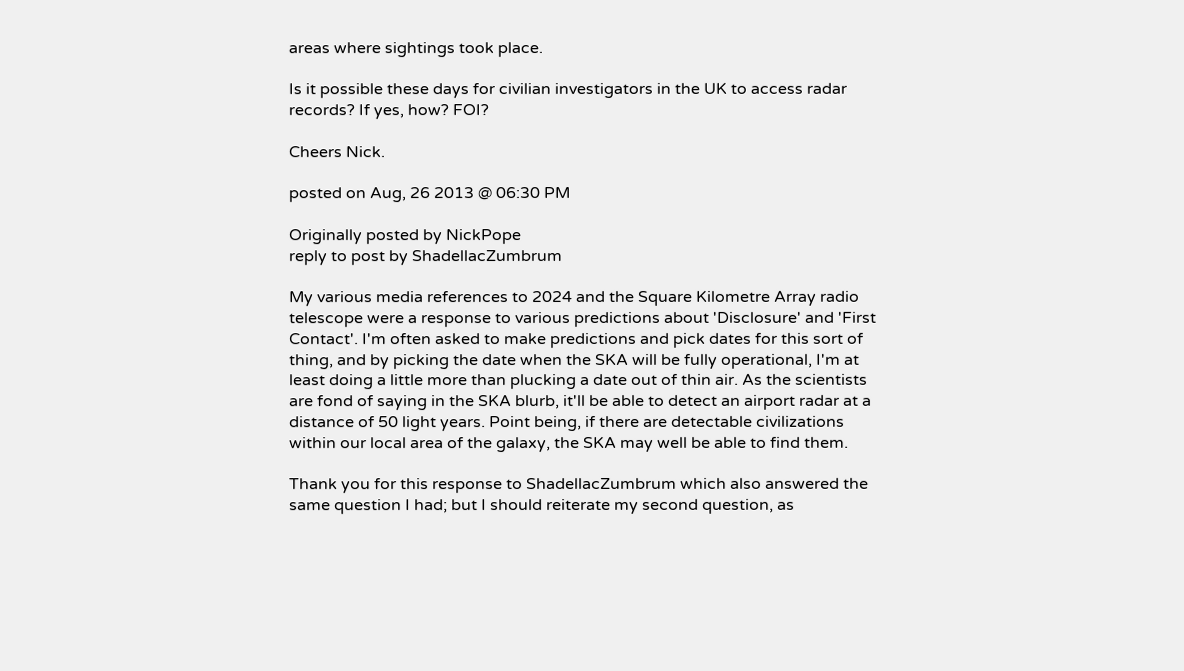areas where sightings took place.

Is it possible these days for civilian investigators in the UK to access radar records? If yes, how? FOI?

Cheers Nick.

posted on Aug, 26 2013 @ 06:30 PM

Originally posted by NickPope
reply to post by ShadellacZumbrum

My various media references to 2024 and the Square Kilometre Array radio telescope were a response to various predictions about 'Disclosure' and 'First Contact'. I'm often asked to make predictions and pick dates for this sort of thing, and by picking the date when the SKA will be fully operational, I'm at least doing a little more than plucking a date out of thin air. As the scientists are fond of saying in the SKA blurb, it'll be able to detect an airport radar at a distance of 50 light years. Point being, if there are detectable civilizations within our local area of the galaxy, the SKA may well be able to find them.

Thank you for this response to ShadellacZumbrum which also answered the same question I had; but I should reiterate my second question, as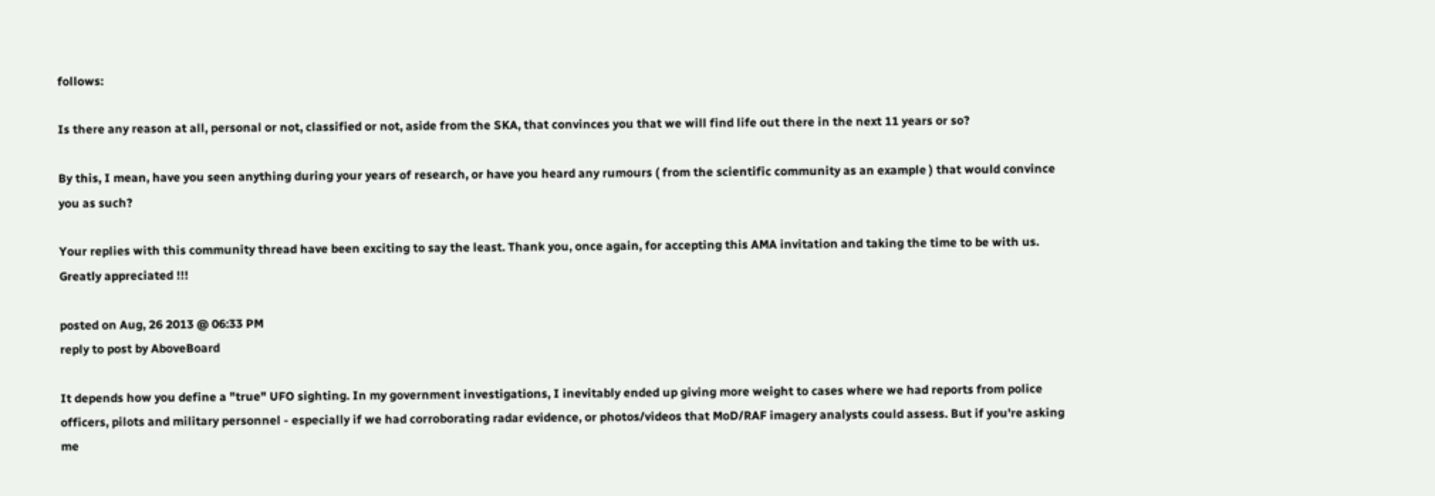follows:

Is there any reason at all, personal or not, classified or not, aside from the SKA, that convinces you that we will find life out there in the next 11 years or so?

By this, I mean, have you seen anything during your years of research, or have you heard any rumours ( from the scientific community as an example ) that would convince you as such?

Your replies with this community thread have been exciting to say the least. Thank you, once again, for accepting this AMA invitation and taking the time to be with us. Greatly appreciated !!!

posted on Aug, 26 2013 @ 06:33 PM
reply to post by AboveBoard

It depends how you define a "true" UFO sighting. In my government investigations, I inevitably ended up giving more weight to cases where we had reports from police officers, pilots and military personnel - especially if we had corroborating radar evidence, or photos/videos that MoD/RAF imagery analysts could assess. But if you're asking me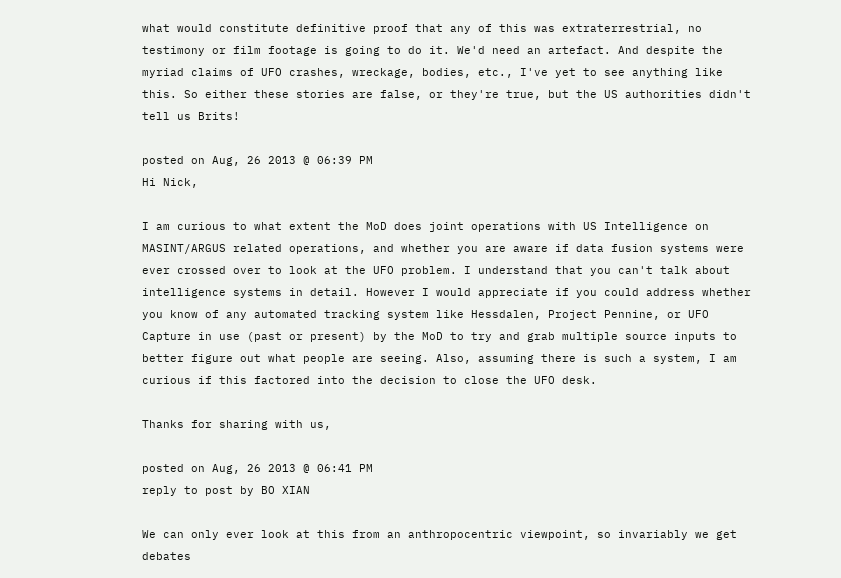what would constitute definitive proof that any of this was extraterrestrial, no testimony or film footage is going to do it. We'd need an artefact. And despite the myriad claims of UFO crashes, wreckage, bodies, etc., I've yet to see anything like this. So either these stories are false, or they're true, but the US authorities didn't tell us Brits!

posted on Aug, 26 2013 @ 06:39 PM
Hi Nick,

I am curious to what extent the MoD does joint operations with US Intelligence on MASINT/ARGUS related operations, and whether you are aware if data fusion systems were ever crossed over to look at the UFO problem. I understand that you can't talk about intelligence systems in detail. However I would appreciate if you could address whether you know of any automated tracking system like Hessdalen, Project Pennine, or UFO Capture in use (past or present) by the MoD to try and grab multiple source inputs to better figure out what people are seeing. Also, assuming there is such a system, I am curious if this factored into the decision to close the UFO desk.

Thanks for sharing with us,

posted on Aug, 26 2013 @ 06:41 PM
reply to post by BO XIAN

We can only ever look at this from an anthropocentric viewpoint, so invariably we get debates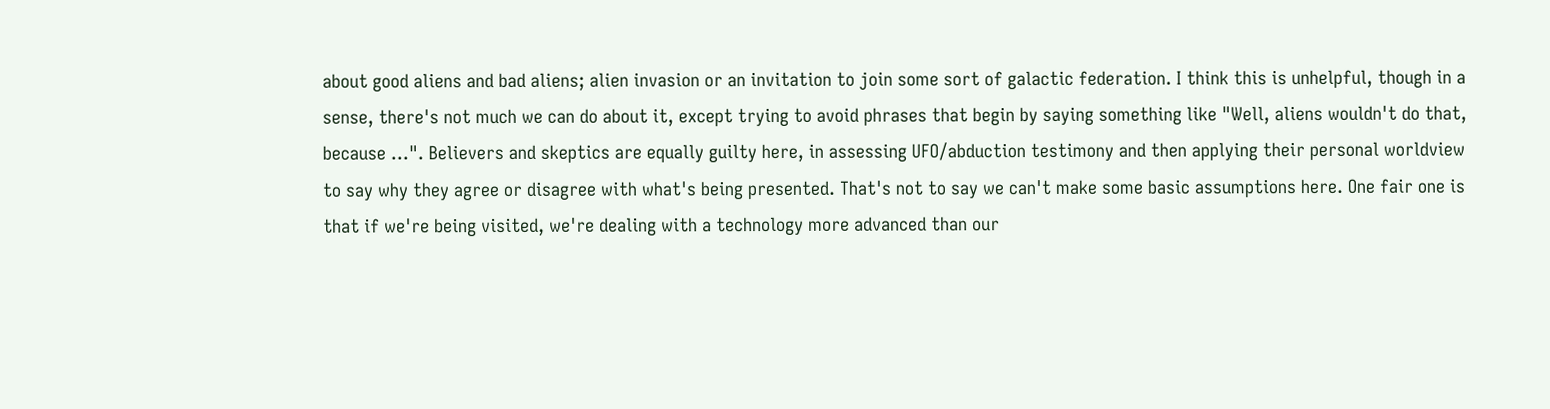about good aliens and bad aliens; alien invasion or an invitation to join some sort of galactic federation. I think this is unhelpful, though in a sense, there's not much we can do about it, except trying to avoid phrases that begin by saying something like "Well, aliens wouldn't do that, because ...". Believers and skeptics are equally guilty here, in assessing UFO/abduction testimony and then applying their personal worldview to say why they agree or disagree with what's being presented. That's not to say we can't make some basic assumptions here. One fair one is that if we're being visited, we're dealing with a technology more advanced than our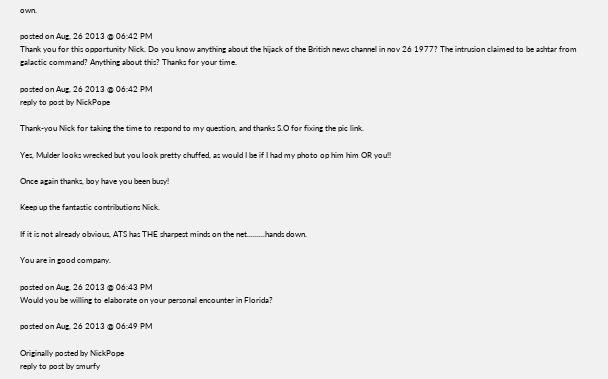own.

posted on Aug, 26 2013 @ 06:42 PM
Thank you for this opportunity Nick. Do you know anything about the hijack of the British news channel in nov 26 1977? The intrusion claimed to be ashtar from galactic command? Anything about this? Thanks for your time.

posted on Aug, 26 2013 @ 06:42 PM
reply to post by NickPope

Thank-you Nick for taking the time to respond to my question, and thanks S.O for fixing the pic link.

Yes, Mulder looks wrecked but you look pretty chuffed, as would I be if I had my photo op him him OR you!!

Once again thanks, boy have you been busy!

Keep up the fantastic contributions Nick.

If it is not already obvious, ATS has THE sharpest minds on the net.........hands down.

You are in good company.

posted on Aug, 26 2013 @ 06:43 PM
Would you be willing to elaborate on your personal encounter in Florida?

posted on Aug, 26 2013 @ 06:49 PM

Originally posted by NickPope
reply to post by smurfy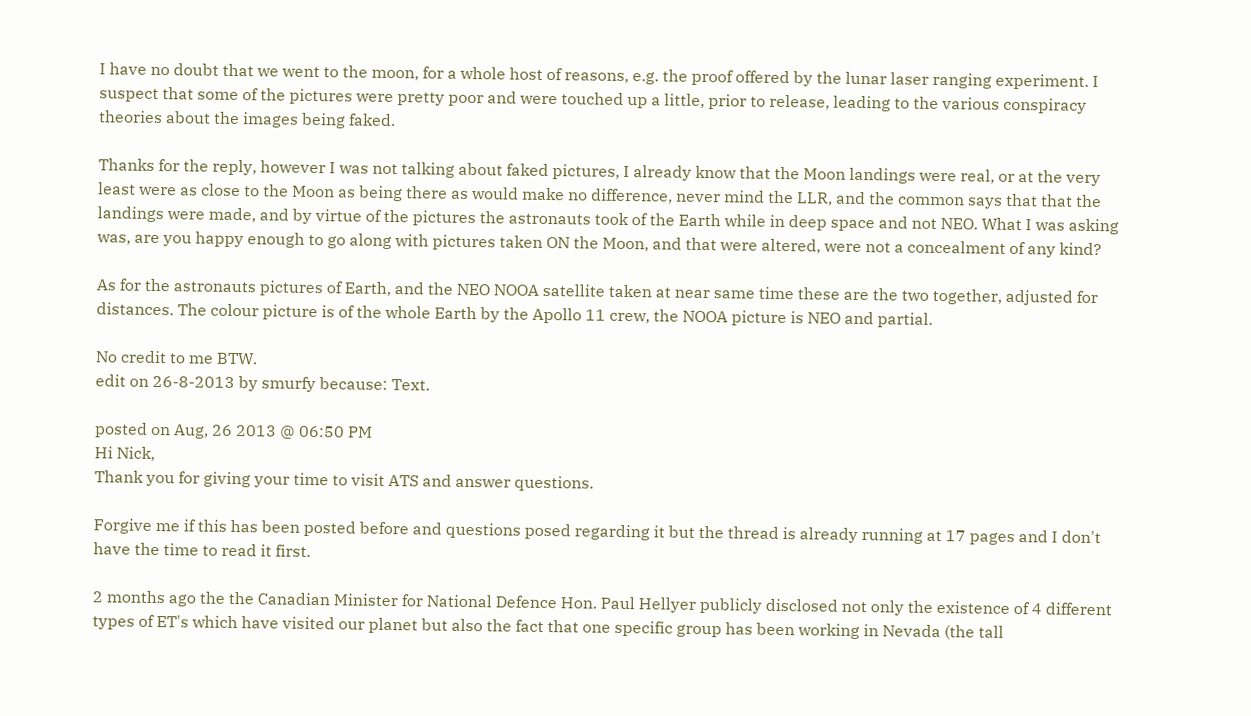I have no doubt that we went to the moon, for a whole host of reasons, e.g. the proof offered by the lunar laser ranging experiment. I suspect that some of the pictures were pretty poor and were touched up a little, prior to release, leading to the various conspiracy theories about the images being faked.

Thanks for the reply, however I was not talking about faked pictures, I already know that the Moon landings were real, or at the very least were as close to the Moon as being there as would make no difference, never mind the LLR, and the common says that that the landings were made, and by virtue of the pictures the astronauts took of the Earth while in deep space and not NEO. What I was asking was, are you happy enough to go along with pictures taken ON the Moon, and that were altered, were not a concealment of any kind?

As for the astronauts pictures of Earth, and the NEO NOOA satellite taken at near same time these are the two together, adjusted for distances. The colour picture is of the whole Earth by the Apollo 11 crew, the NOOA picture is NEO and partial.

No credit to me BTW.
edit on 26-8-2013 by smurfy because: Text.

posted on Aug, 26 2013 @ 06:50 PM
Hi Nick,
Thank you for giving your time to visit ATS and answer questions.

Forgive me if this has been posted before and questions posed regarding it but the thread is already running at 17 pages and I don't have the time to read it first.

2 months ago the the Canadian Minister for National Defence Hon. Paul Hellyer publicly disclosed not only the existence of 4 different types of ET's which have visited our planet but also the fact that one specific group has been working in Nevada (the tall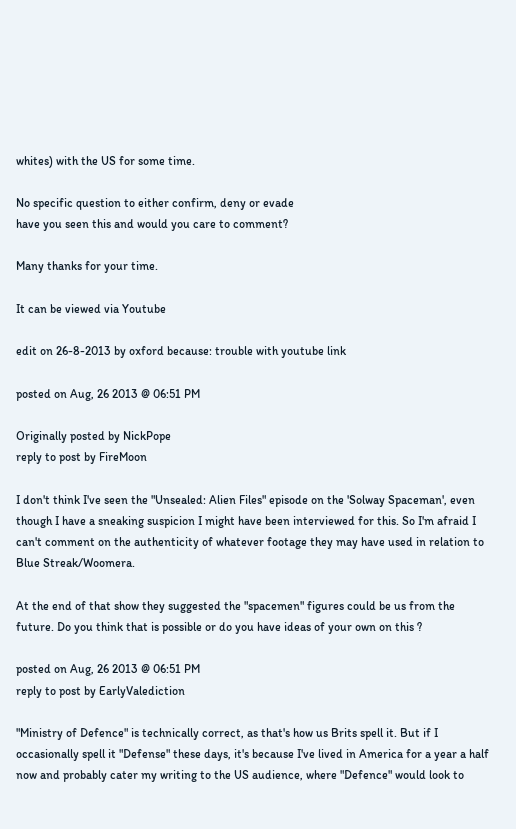whites) with the US for some time.

No specific question to either confirm, deny or evade
have you seen this and would you care to comment?

Many thanks for your time.

It can be viewed via Youtube

edit on 26-8-2013 by oxford because: trouble with youtube link

posted on Aug, 26 2013 @ 06:51 PM

Originally posted by NickPope
reply to post by FireMoon

I don't think I've seen the "Unsealed: Alien Files" episode on the 'Solway Spaceman', even though I have a sneaking suspicion I might have been interviewed for this. So I'm afraid I can't comment on the authenticity of whatever footage they may have used in relation to Blue Streak/Woomera.

At the end of that show they suggested the "spacemen" figures could be us from the future. Do you think that is possible or do you have ideas of your own on this ?

posted on Aug, 26 2013 @ 06:51 PM
reply to post by EarlyValediction

"Ministry of Defence" is technically correct, as that's how us Brits spell it. But if I occasionally spell it "Defense" these days, it's because I've lived in America for a year a half now and probably cater my writing to the US audience, where "Defence" would look to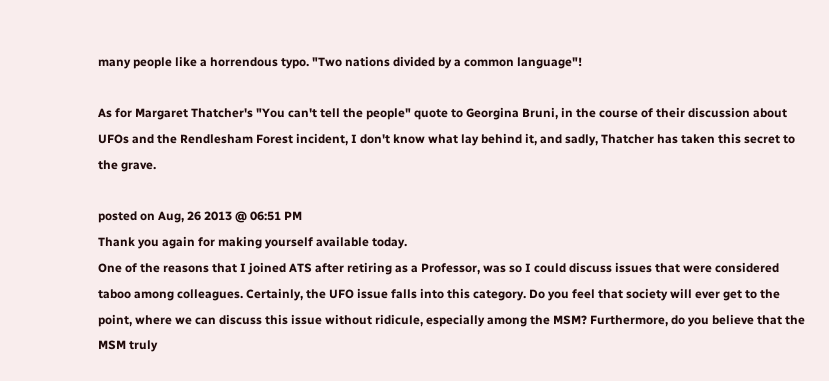many people like a horrendous typo. "Two nations divided by a common language"!

As for Margaret Thatcher's "You can't tell the people" quote to Georgina Bruni, in the course of their discussion about UFOs and the Rendlesham Forest incident, I don't know what lay behind it, and sadly, Thatcher has taken this secret to the grave.

posted on Aug, 26 2013 @ 06:51 PM
Thank you again for making yourself available today.
One of the reasons that I joined ATS after retiring as a Professor, was so I could discuss issues that were considered taboo among colleagues. Certainly, the UFO issue falls into this category. Do you feel that society will ever get to the point, where we can discuss this issue without ridicule, especially among the MSM? Furthermore, do you believe that the MSM truly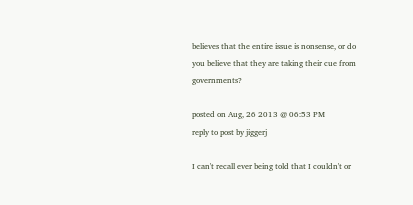believes that the entire issue is nonsense, or do you believe that they are taking their cue from governments?

posted on Aug, 26 2013 @ 06:53 PM
reply to post by jiggerj

I can't recall ever being told that I couldn't or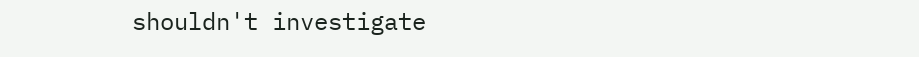shouldn't investigate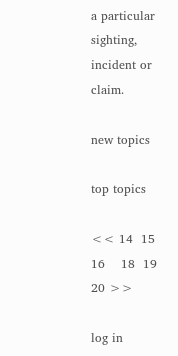a particular sighting, incident or claim.

new topics

top topics

<< 14  15  16    18  19  20 >>

log in